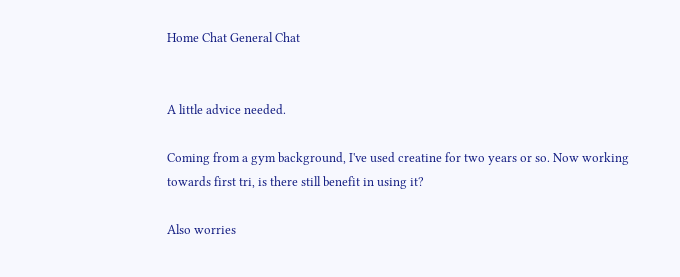Home Chat General Chat


A little advice needed.

Coming from a gym background, I've used creatine for two years or so. Now working towards first tri, is there still benefit in using it?

Also worries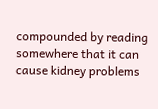compounded by reading somewhere that it can cause kidney problems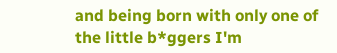and being born with only one of the little b*ggers I'm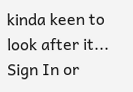kinda keen to look after it...
Sign In or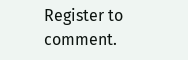Register to comment.